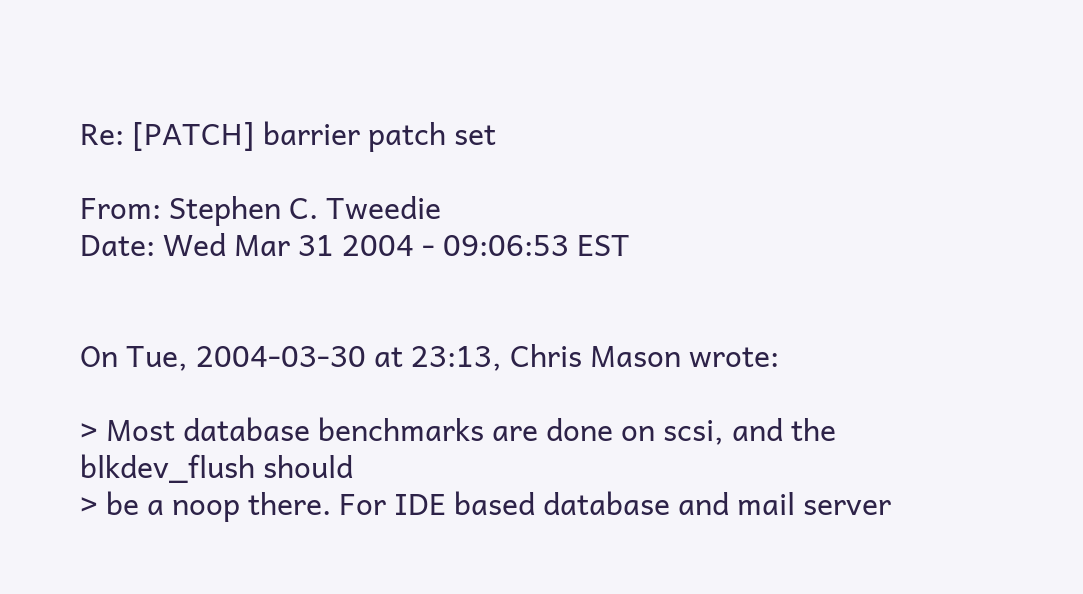Re: [PATCH] barrier patch set

From: Stephen C. Tweedie
Date: Wed Mar 31 2004 - 09:06:53 EST


On Tue, 2004-03-30 at 23:13, Chris Mason wrote:

> Most database benchmarks are done on scsi, and the blkdev_flush should
> be a noop there. For IDE based database and mail server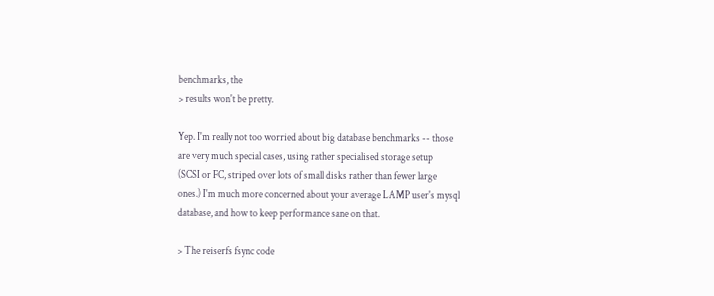benchmarks, the
> results won't be pretty.

Yep. I'm really not too worried about big database benchmarks -- those
are very much special cases, using rather specialised storage setup
(SCSI or FC, striped over lots of small disks rather than fewer large
ones.) I'm much more concerned about your average LAMP user's mysql
database, and how to keep performance sane on that.

> The reiserfs fsync code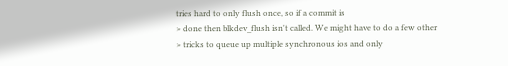tries hard to only flush once, so if a commit is
> done then blkdev_flush isn't called. We might have to do a few other
> tricks to queue up multiple synchronous ios and only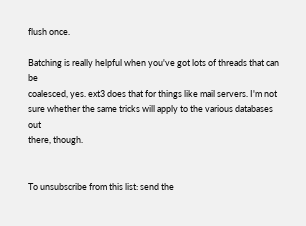flush once.

Batching is really helpful when you've got lots of threads that can be
coalesced, yes. ext3 does that for things like mail servers. I'm not
sure whether the same tricks will apply to the various databases out
there, though.


To unsubscribe from this list: send the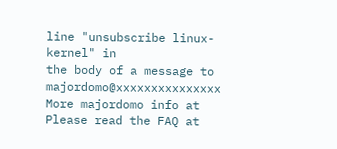line "unsubscribe linux-kernel" in
the body of a message to majordomo@xxxxxxxxxxxxxxx
More majordomo info at
Please read the FAQ at